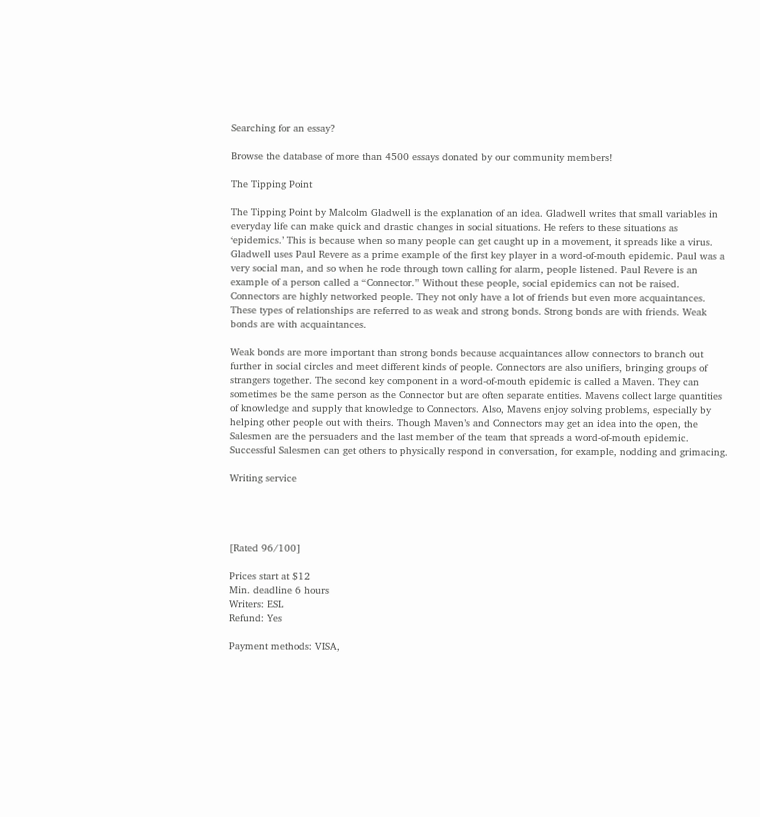Searching for an essay?

Browse the database of more than 4500 essays donated by our community members!

The Tipping Point

The Tipping Point by Malcolm Gladwell is the explanation of an idea. Gladwell writes that small variables in everyday life can make quick and drastic changes in social situations. He refers to these situations as ‘epidemics.’ This is because when so many people can get caught up in a movement, it spreads like a virus. Gladwell uses Paul Revere as a prime example of the first key player in a word-of-mouth epidemic. Paul was a very social man, and so when he rode through town calling for alarm, people listened. Paul Revere is an example of a person called a “Connector.” Without these people, social epidemics can not be raised. Connectors are highly networked people. They not only have a lot of friends but even more acquaintances. These types of relationships are referred to as weak and strong bonds. Strong bonds are with friends. Weak bonds are with acquaintances.

Weak bonds are more important than strong bonds because acquaintances allow connectors to branch out further in social circles and meet different kinds of people. Connectors are also unifiers, bringing groups of strangers together. The second key component in a word-of-mouth epidemic is called a Maven. They can sometimes be the same person as the Connector but are often separate entities. Mavens collect large quantities of knowledge and supply that knowledge to Connectors. Also, Mavens enjoy solving problems, especially by helping other people out with theirs. Though Maven’s and Connectors may get an idea into the open, the Salesmen are the persuaders and the last member of the team that spreads a word-of-mouth epidemic. Successful Salesmen can get others to physically respond in conversation, for example, nodding and grimacing.

Writing service




[Rated 96/100]

Prices start at $12
Min. deadline 6 hours
Writers: ESL
Refund: Yes

Payment methods: VISA,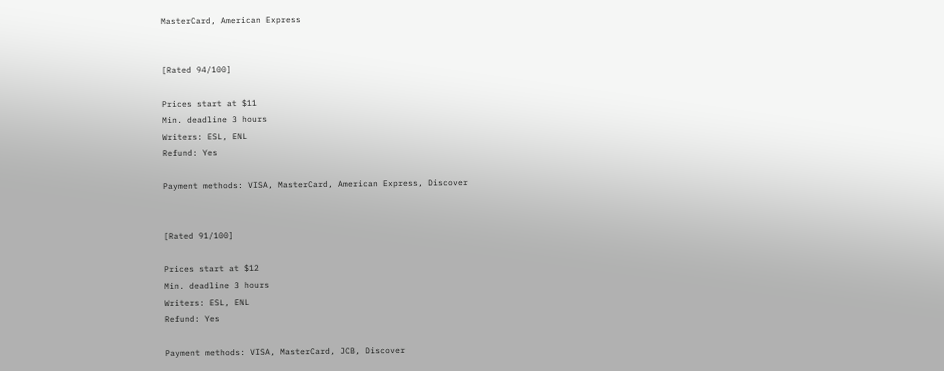MasterCard, American Express


[Rated 94/100]

Prices start at $11
Min. deadline 3 hours
Writers: ESL, ENL
Refund: Yes

Payment methods: VISA, MasterCard, American Express, Discover


[Rated 91/100]

Prices start at $12
Min. deadline 3 hours
Writers: ESL, ENL
Refund: Yes

Payment methods: VISA, MasterCard, JCB, Discover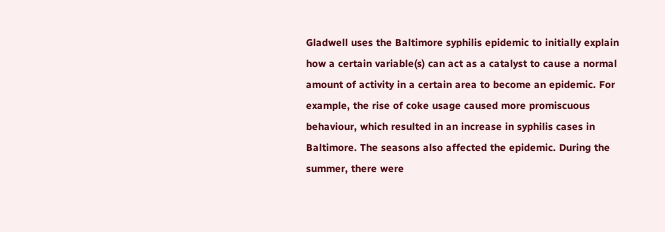Gladwell uses the Baltimore syphilis epidemic to initially explain how a certain variable(s) can act as a catalyst to cause a normal amount of activity in a certain area to become an epidemic. For example, the rise of coke usage caused more promiscuous behaviour, which resulted in an increase in syphilis cases in Baltimore. The seasons also affected the epidemic. During the summer, there were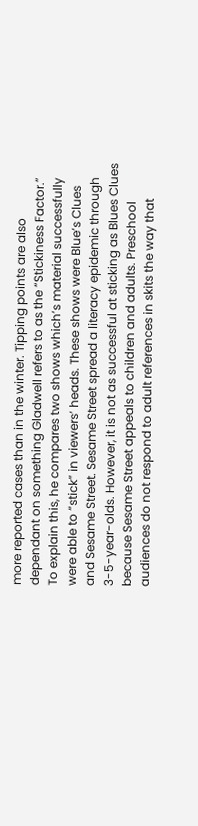more reported cases than in the winter. Tipping points are also dependant on something Gladwell refers to as the “Stickiness Factor.” To explain this, he compares two shows which’s material successfully were able to “stick” in viewers’ heads. These shows were Blue’s Clues and Sesame Street. Sesame Street spread a literacy epidemic through 3-5-year-olds. However, it is not as successful at sticking as Blues Clues because Sesame Street appeals to children and adults. Preschool audiences do not respond to adult references in skits the way that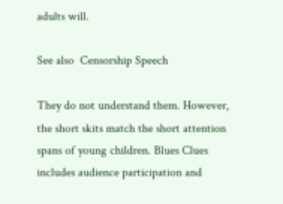adults will.

See also  Censorship Speech

They do not understand them. However, the short skits match the short attention spans of young children. Blues Clues includes audience participation and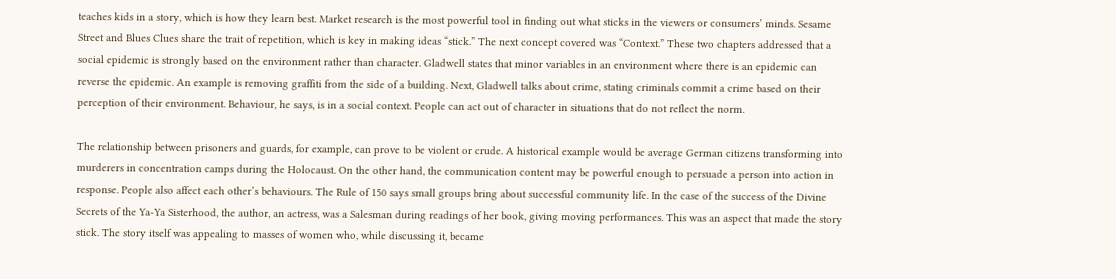teaches kids in a story, which is how they learn best. Market research is the most powerful tool in finding out what sticks in the viewers or consumers’ minds. Sesame Street and Blues Clues share the trait of repetition, which is key in making ideas “stick.” The next concept covered was “Context.” These two chapters addressed that a social epidemic is strongly based on the environment rather than character. Gladwell states that minor variables in an environment where there is an epidemic can reverse the epidemic. An example is removing graffiti from the side of a building. Next, Gladwell talks about crime, stating criminals commit a crime based on their perception of their environment. Behaviour, he says, is in a social context. People can act out of character in situations that do not reflect the norm.

The relationship between prisoners and guards, for example, can prove to be violent or crude. A historical example would be average German citizens transforming into murderers in concentration camps during the Holocaust. On the other hand, the communication content may be powerful enough to persuade a person into action in response. People also affect each other’s behaviours. The Rule of 150 says small groups bring about successful community life. In the case of the success of the Divine Secrets of the Ya-Ya Sisterhood, the author, an actress, was a Salesman during readings of her book, giving moving performances. This was an aspect that made the story stick. The story itself was appealing to masses of women who, while discussing it, became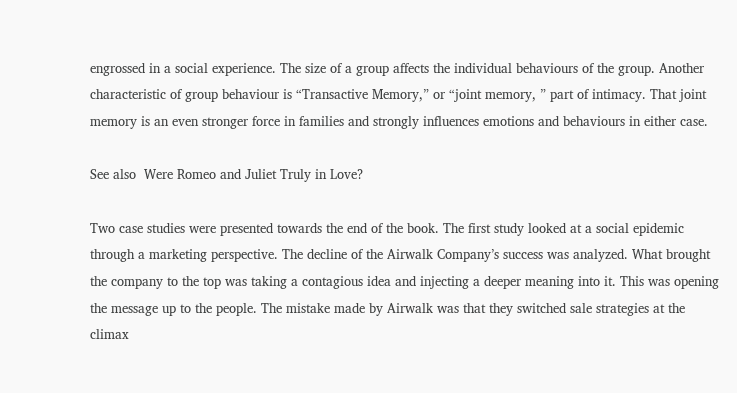engrossed in a social experience. The size of a group affects the individual behaviours of the group. Another characteristic of group behaviour is “Transactive Memory,” or “joint memory, ” part of intimacy. That joint memory is an even stronger force in families and strongly influences emotions and behaviours in either case.

See also  Were Romeo and Juliet Truly in Love?

Two case studies were presented towards the end of the book. The first study looked at a social epidemic through a marketing perspective. The decline of the Airwalk Company’s success was analyzed. What brought the company to the top was taking a contagious idea and injecting a deeper meaning into it. This was opening the message up to the people. The mistake made by Airwalk was that they switched sale strategies at the climax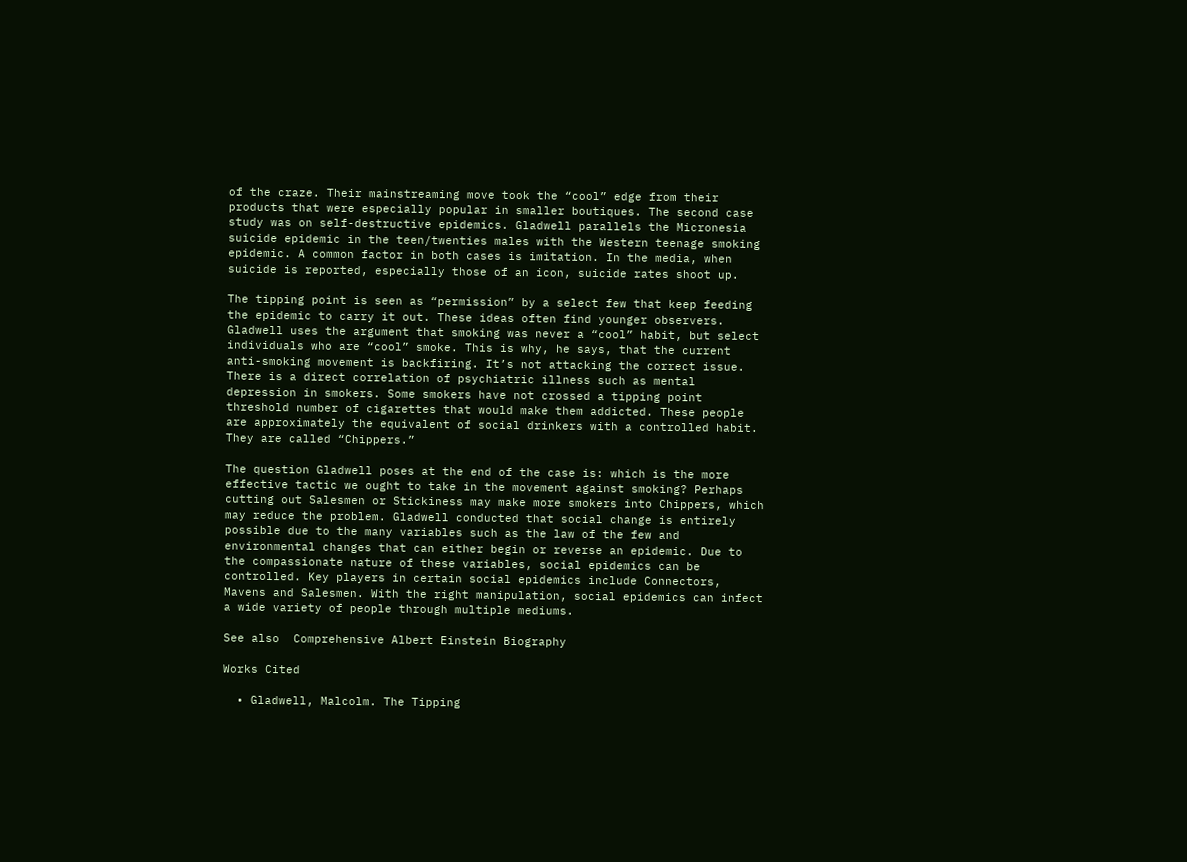of the craze. Their mainstreaming move took the “cool” edge from their products that were especially popular in smaller boutiques. The second case study was on self-destructive epidemics. Gladwell parallels the Micronesia suicide epidemic in the teen/twenties males with the Western teenage smoking epidemic. A common factor in both cases is imitation. In the media, when suicide is reported, especially those of an icon, suicide rates shoot up.

The tipping point is seen as “permission” by a select few that keep feeding the epidemic to carry it out. These ideas often find younger observers.  Gladwell uses the argument that smoking was never a “cool” habit, but select individuals who are “cool” smoke. This is why, he says, that the current anti-smoking movement is backfiring. It’s not attacking the correct issue. There is a direct correlation of psychiatric illness such as mental depression in smokers. Some smokers have not crossed a tipping point threshold number of cigarettes that would make them addicted. These people are approximately the equivalent of social drinkers with a controlled habit. They are called “Chippers.”

The question Gladwell poses at the end of the case is: which is the more effective tactic we ought to take in the movement against smoking? Perhaps cutting out Salesmen or Stickiness may make more smokers into Chippers, which may reduce the problem. Gladwell conducted that social change is entirely possible due to the many variables such as the law of the few and environmental changes that can either begin or reverse an epidemic. Due to the compassionate nature of these variables, social epidemics can be controlled. Key players in certain social epidemics include Connectors, Mavens and Salesmen. With the right manipulation, social epidemics can infect a wide variety of people through multiple mediums.

See also  Comprehensive Albert Einstein Biography

Works Cited

  • Gladwell, Malcolm. The Tipping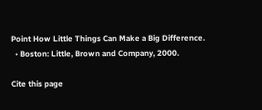Point How Little Things Can Make a Big Difference.
  • Boston: Little, Brown and Company, 2000.

Cite this page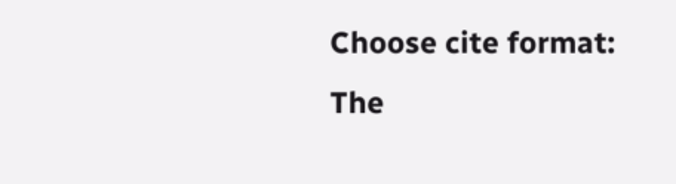Choose cite format:
The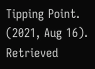Tipping Point. (2021, Aug 16). Retrieved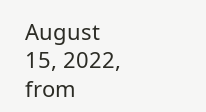August 15, 2022, from